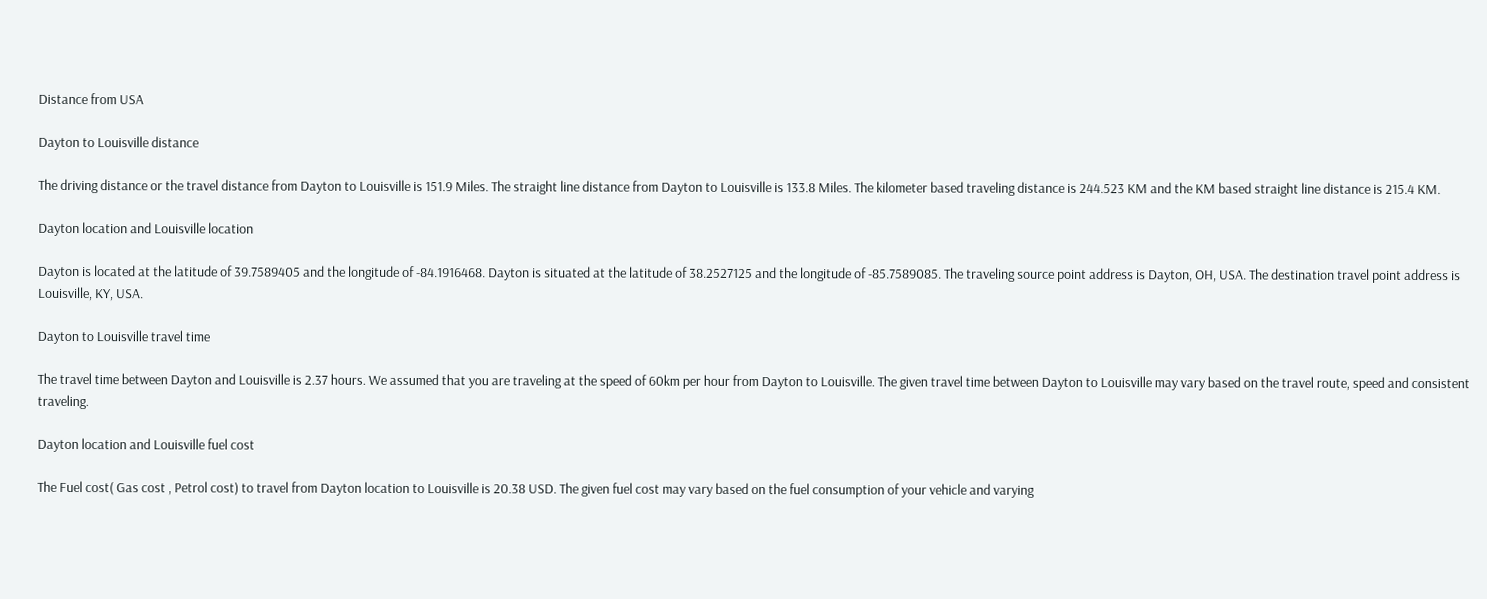Distance from USA

Dayton to Louisville distance

The driving distance or the travel distance from Dayton to Louisville is 151.9 Miles. The straight line distance from Dayton to Louisville is 133.8 Miles. The kilometer based traveling distance is 244.523 KM and the KM based straight line distance is 215.4 KM.

Dayton location and Louisville location

Dayton is located at the latitude of 39.7589405 and the longitude of -84.1916468. Dayton is situated at the latitude of 38.2527125 and the longitude of -85.7589085. The traveling source point address is Dayton, OH, USA. The destination travel point address is Louisville, KY, USA.

Dayton to Louisville travel time

The travel time between Dayton and Louisville is 2.37 hours. We assumed that you are traveling at the speed of 60km per hour from Dayton to Louisville. The given travel time between Dayton to Louisville may vary based on the travel route, speed and consistent traveling.

Dayton location and Louisville fuel cost

The Fuel cost( Gas cost , Petrol cost) to travel from Dayton location to Louisville is 20.38 USD. The given fuel cost may vary based on the fuel consumption of your vehicle and varying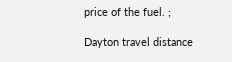price of the fuel. ;

Dayton travel distance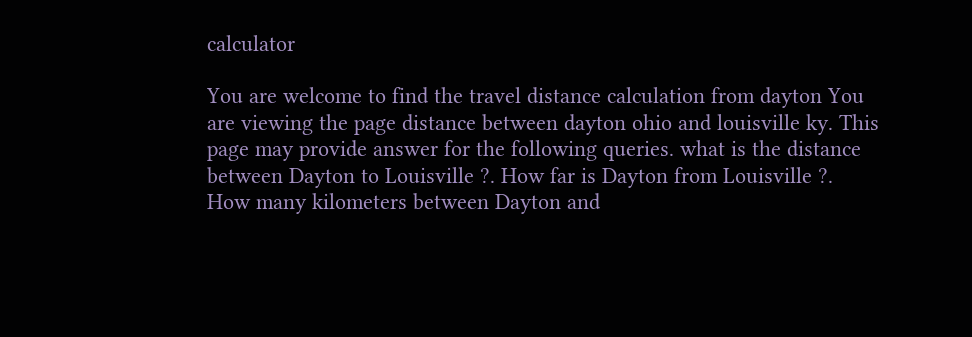calculator

You are welcome to find the travel distance calculation from dayton You are viewing the page distance between dayton ohio and louisville ky. This page may provide answer for the following queries. what is the distance between Dayton to Louisville ?. How far is Dayton from Louisville ?. How many kilometers between Dayton and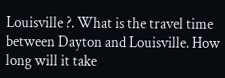Louisville ?. What is the travel time between Dayton and Louisville. How long will it take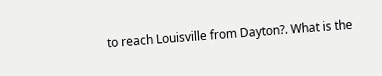to reach Louisville from Dayton?. What is the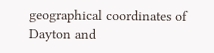geographical coordinates of Dayton and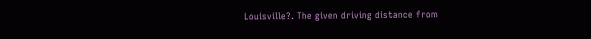Louisville?. The given driving distance from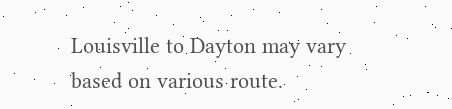Louisville to Dayton may vary based on various route.